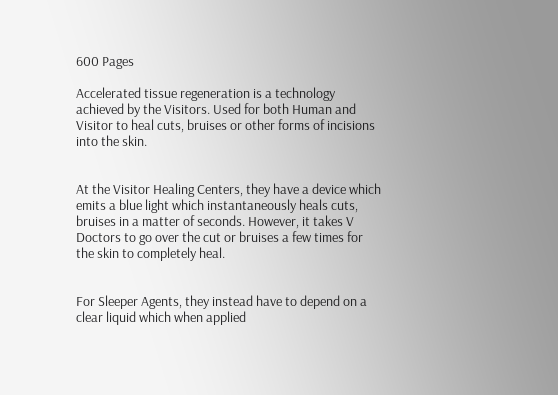600 Pages

Accelerated tissue regeneration is a technology achieved by the Visitors. Used for both Human and Visitor to heal cuts, bruises or other forms of incisions into the skin.


At the Visitor Healing Centers, they have a device which emits a blue light which instantaneously heals cuts, bruises in a matter of seconds. However, it takes V Doctors to go over the cut or bruises a few times for the skin to completely heal.


For Sleeper Agents, they instead have to depend on a clear liquid which when applied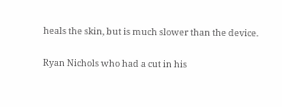heals the skin, but is much slower than the device.

Ryan Nichols who had a cut in his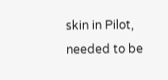skin in Pilot, needed to be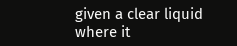given a clear liquid where it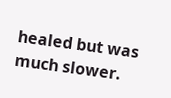healed but was much slower.